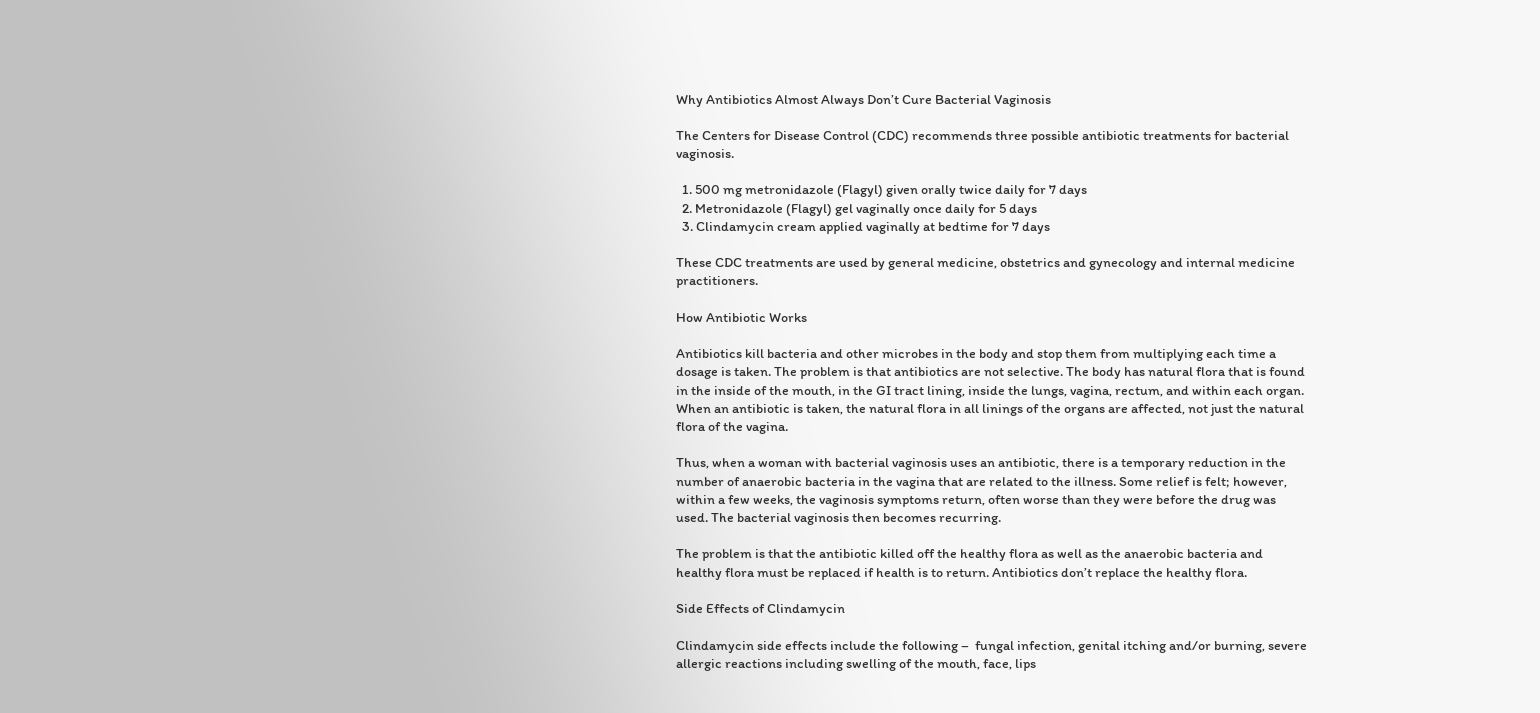Why Antibiotics Almost Always Don’t Cure Bacterial Vaginosis

The Centers for Disease Control (CDC) recommends three possible antibiotic treatments for bacterial vaginosis.

  1. 500 mg metronidazole (Flagyl) given orally twice daily for 7 days
  2. Metronidazole (Flagyl) gel vaginally once daily for 5 days
  3. Clindamycin cream applied vaginally at bedtime for 7 days

These CDC treatments are used by general medicine, obstetrics and gynecology and internal medicine practitioners.

How Antibiotic Works

Antibiotics kill bacteria and other microbes in the body and stop them from multiplying each time a dosage is taken. The problem is that antibiotics are not selective. The body has natural flora that is found in the inside of the mouth, in the GI tract lining, inside the lungs, vagina, rectum, and within each organ. When an antibiotic is taken, the natural flora in all linings of the organs are affected, not just the natural flora of the vagina.

Thus, when a woman with bacterial vaginosis uses an antibiotic, there is a temporary reduction in the number of anaerobic bacteria in the vagina that are related to the illness. Some relief is felt; however, within a few weeks, the vaginosis symptoms return, often worse than they were before the drug was used. The bacterial vaginosis then becomes recurring.

The problem is that the antibiotic killed off the healthy flora as well as the anaerobic bacteria and healthy flora must be replaced if health is to return. Antibiotics don’t replace the healthy flora.

Side Effects of Clindamycin

Clindamycin side effects include the following –  fungal infection, genital itching and/or burning, severe allergic reactions including swelling of the mouth, face, lips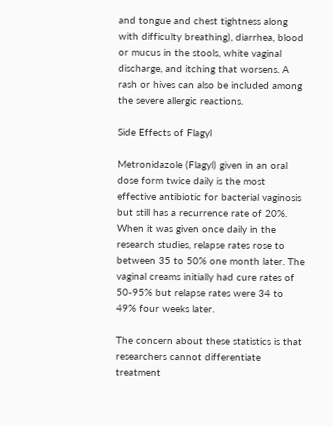and tongue and chest tightness along with difficulty breathing), diarrhea, blood or mucus in the stools, white vaginal discharge, and itching that worsens. A rash or hives can also be included among the severe allergic reactions.

Side Effects of Flagyl

Metronidazole (Flagyl) given in an oral dose form twice daily is the most effective antibiotic for bacterial vaginosis but still has a recurrence rate of 20%. When it was given once daily in the research studies, relapse rates rose to between 35 to 50% one month later. The vaginal creams initially had cure rates of 50-95% but relapse rates were 34 to 49% four weeks later.

The concern about these statistics is that researchers cannot differentiate treatment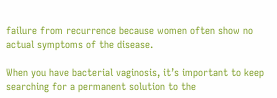failure from recurrence because women often show no actual symptoms of the disease.

When you have bacterial vaginosis, it’s important to keep searching for a permanent solution to the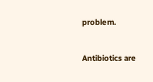problem.

Antibiotics are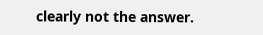clearly not the answer.